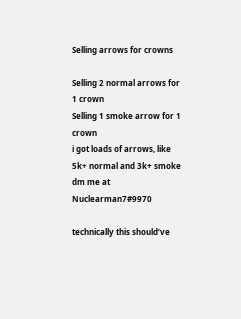Selling arrows for crowns

Selling 2 normal arrows for 1 crown
Selling 1 smoke arrow for 1 crown
i got loads of arrows, like 5k+ normal and 3k+ smoke
dm me at Nuclearman7#9970

technically this should’ve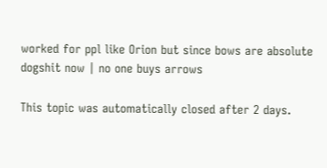worked for ppl like Orion but since bows are absolute dogshit now | no one buys arrows

This topic was automatically closed after 2 days.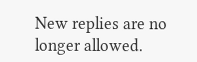New replies are no longer allowed.